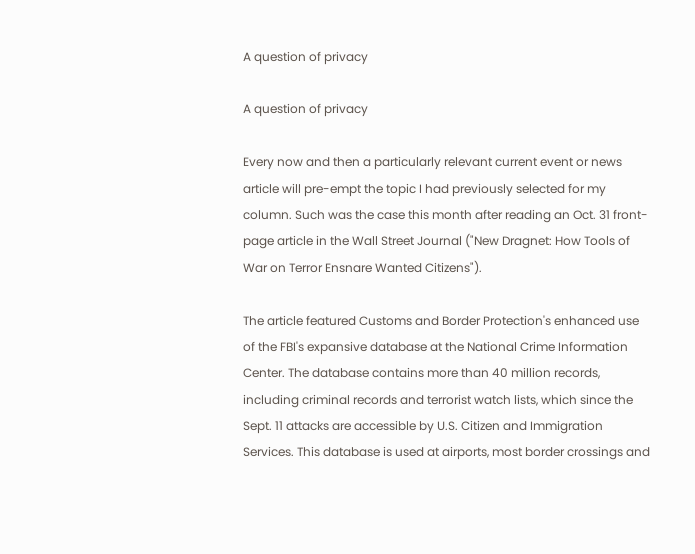A question of privacy

A question of privacy

Every now and then a particularly relevant current event or news article will pre-empt the topic I had previously selected for my column. Such was the case this month after reading an Oct. 31 front-page article in the Wall Street Journal ("New Dragnet: How Tools of War on Terror Ensnare Wanted Citizens").

The article featured Customs and Border Protection's enhanced use of the FBI's expansive database at the National Crime Information Center. The database contains more than 40 million records, including criminal records and terrorist watch lists, which since the Sept. 11 attacks are accessible by U.S. Citizen and Immigration Services. This database is used at airports, most border crossings and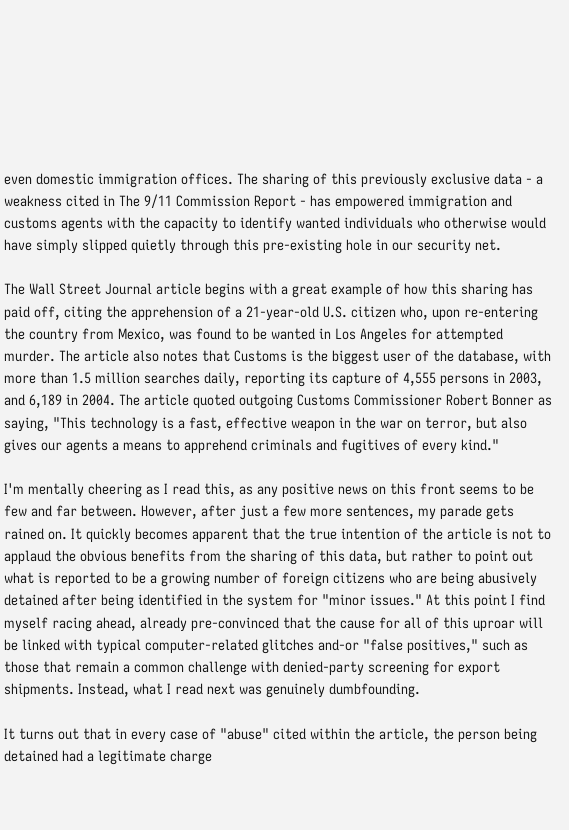even domestic immigration offices. The sharing of this previously exclusive data - a weakness cited in The 9/11 Commission Report - has empowered immigration and customs agents with the capacity to identify wanted individuals who otherwise would have simply slipped quietly through this pre-existing hole in our security net.

The Wall Street Journal article begins with a great example of how this sharing has paid off, citing the apprehension of a 21-year-old U.S. citizen who, upon re-entering the country from Mexico, was found to be wanted in Los Angeles for attempted murder. The article also notes that Customs is the biggest user of the database, with more than 1.5 million searches daily, reporting its capture of 4,555 persons in 2003, and 6,189 in 2004. The article quoted outgoing Customs Commissioner Robert Bonner as saying, "This technology is a fast, effective weapon in the war on terror, but also gives our agents a means to apprehend criminals and fugitives of every kind."

I'm mentally cheering as I read this, as any positive news on this front seems to be few and far between. However, after just a few more sentences, my parade gets rained on. It quickly becomes apparent that the true intention of the article is not to applaud the obvious benefits from the sharing of this data, but rather to point out what is reported to be a growing number of foreign citizens who are being abusively detained after being identified in the system for "minor issues." At this point I find myself racing ahead, already pre-convinced that the cause for all of this uproar will be linked with typical computer-related glitches and-or "false positives," such as those that remain a common challenge with denied-party screening for export shipments. Instead, what I read next was genuinely dumbfounding.

It turns out that in every case of "abuse" cited within the article, the person being detained had a legitimate charge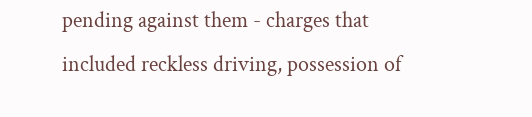pending against them - charges that included reckless driving, possession of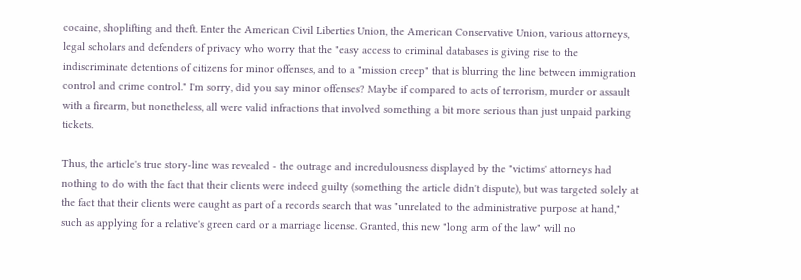cocaine, shoplifting and theft. Enter the American Civil Liberties Union, the American Conservative Union, various attorneys, legal scholars and defenders of privacy who worry that the "easy access to criminal databases is giving rise to the indiscriminate detentions of citizens for minor offenses, and to a "mission creep" that is blurring the line between immigration control and crime control." I'm sorry, did you say minor offenses? Maybe if compared to acts of terrorism, murder or assault with a firearm, but nonetheless, all were valid infractions that involved something a bit more serious than just unpaid parking tickets.

Thus, the article's true story-line was revealed - the outrage and incredulousness displayed by the "victims' attorneys had nothing to do with the fact that their clients were indeed guilty (something the article didn't dispute), but was targeted solely at the fact that their clients were caught as part of a records search that was "unrelated to the administrative purpose at hand," such as applying for a relative's green card or a marriage license. Granted, this new "long arm of the law" will no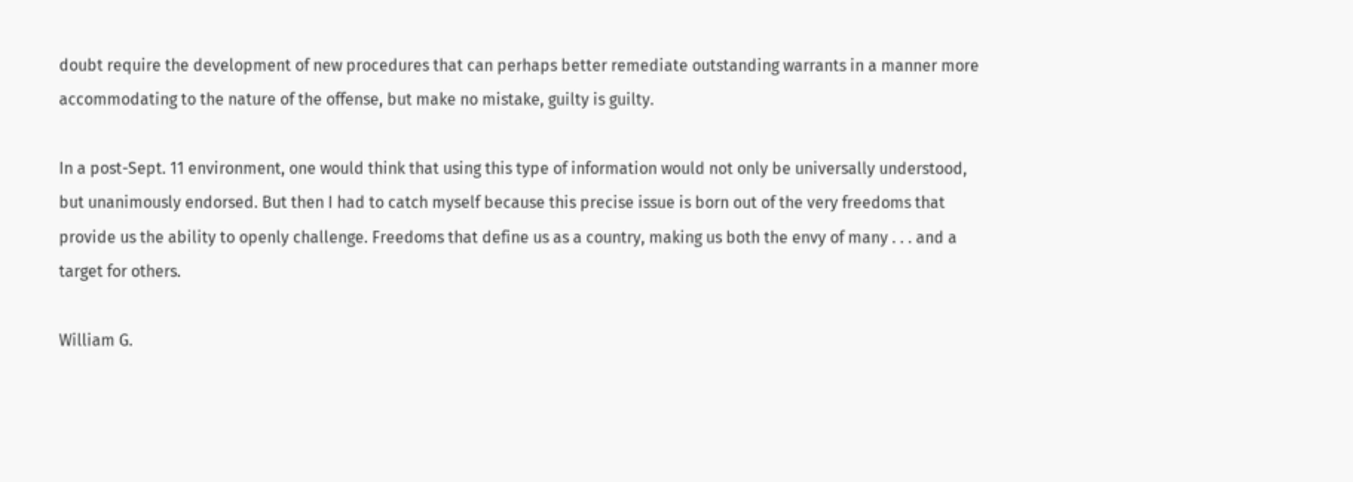doubt require the development of new procedures that can perhaps better remediate outstanding warrants in a manner more accommodating to the nature of the offense, but make no mistake, guilty is guilty.

In a post-Sept. 11 environment, one would think that using this type of information would not only be universally understood, but unanimously endorsed. But then I had to catch myself because this precise issue is born out of the very freedoms that provide us the ability to openly challenge. Freedoms that define us as a country, making us both the envy of many . . . and a target for others.

William G.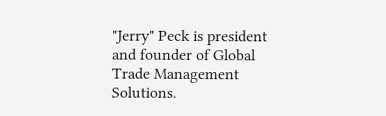"Jerry" Peck is president and founder of Global Trade Management Solutions.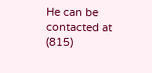He can be contacted at (815)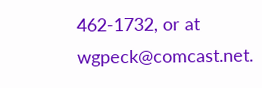462-1732, or at wgpeck@comcast.net.